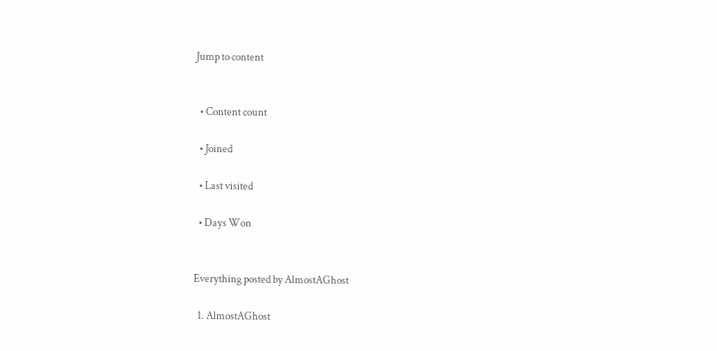Jump to content


  • Content count

  • Joined

  • Last visited

  • Days Won


Everything posted by AlmostAGhost

  1. AlmostAGhost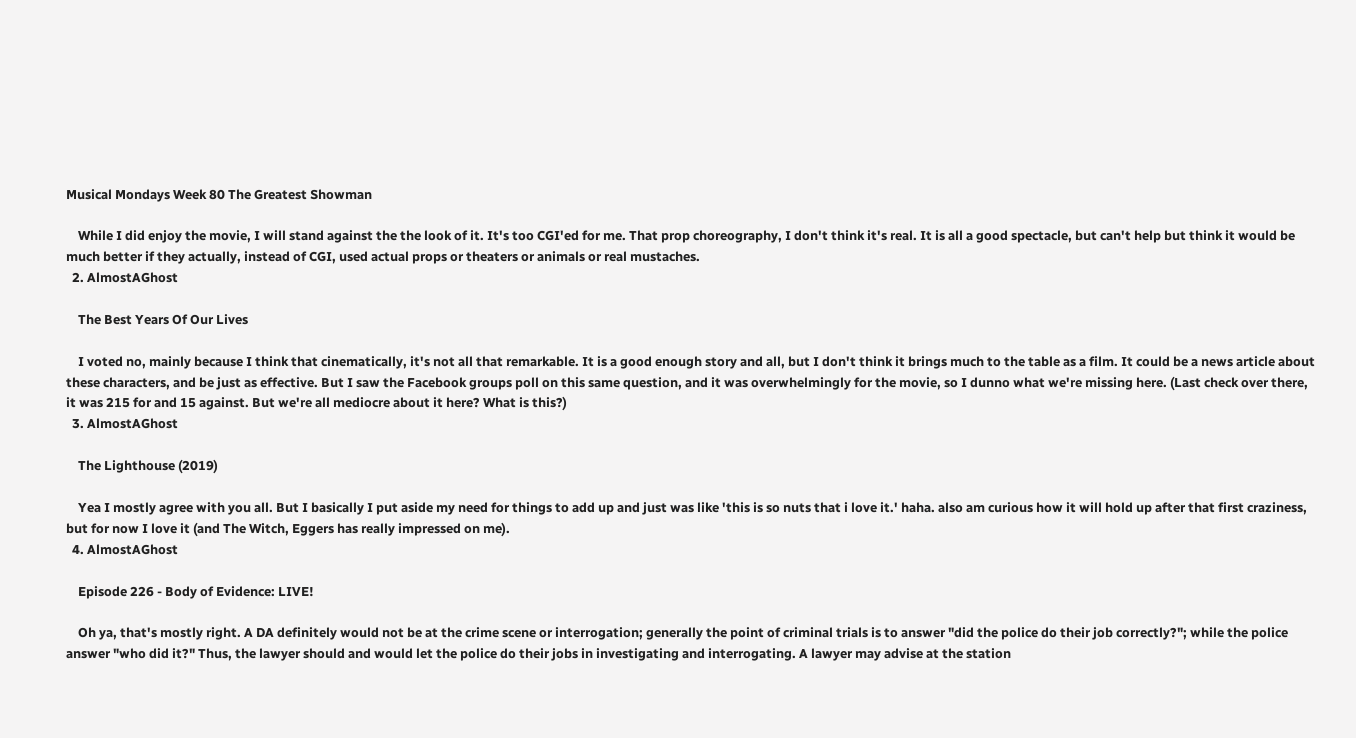Musical Mondays Week 80 The Greatest Showman

    While I did enjoy the movie, I will stand against the the look of it. It's too CGI'ed for me. That prop choreography, I don't think it's real. It is all a good spectacle, but can't help but think it would be much better if they actually, instead of CGI, used actual props or theaters or animals or real mustaches.
  2. AlmostAGhost

    The Best Years Of Our Lives

    I voted no, mainly because I think that cinematically, it's not all that remarkable. It is a good enough story and all, but I don't think it brings much to the table as a film. It could be a news article about these characters, and be just as effective. But I saw the Facebook groups poll on this same question, and it was overwhelmingly for the movie, so I dunno what we're missing here. (Last check over there, it was 215 for and 15 against. But we're all mediocre about it here? What is this?)
  3. AlmostAGhost

    The Lighthouse (2019)

    Yea I mostly agree with you all. But I basically I put aside my need for things to add up and just was like 'this is so nuts that i love it.' haha. also am curious how it will hold up after that first craziness, but for now I love it (and The Witch, Eggers has really impressed on me).
  4. AlmostAGhost

    Episode 226 - Body of Evidence: LIVE!

    Oh ya, that's mostly right. A DA definitely would not be at the crime scene or interrogation; generally the point of criminal trials is to answer "did the police do their job correctly?"; while the police answer "who did it?" Thus, the lawyer should and would let the police do their jobs in investigating and interrogating. A lawyer may advise at the station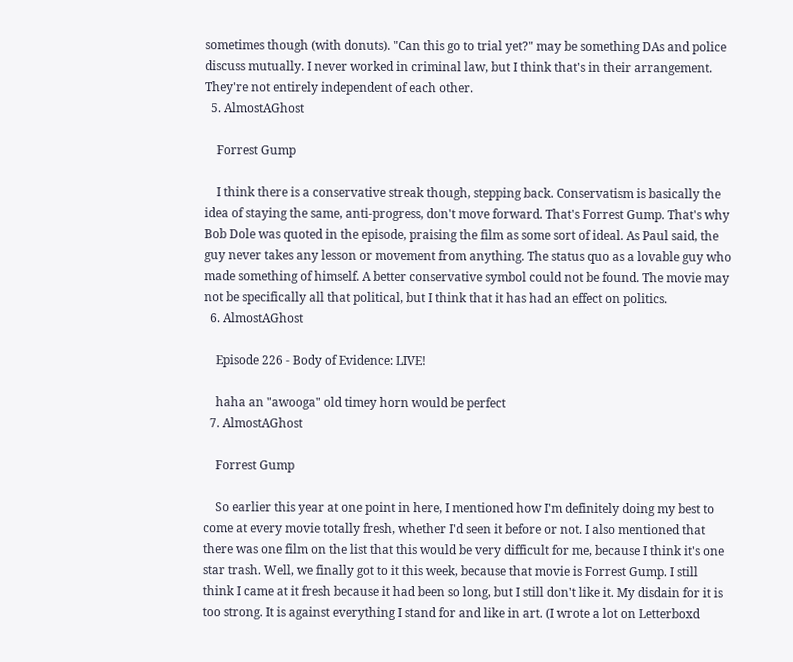sometimes though (with donuts). "Can this go to trial yet?" may be something DAs and police discuss mutually. I never worked in criminal law, but I think that's in their arrangement. They're not entirely independent of each other.
  5. AlmostAGhost

    Forrest Gump

    I think there is a conservative streak though, stepping back. Conservatism is basically the idea of staying the same, anti-progress, don't move forward. That's Forrest Gump. That's why Bob Dole was quoted in the episode, praising the film as some sort of ideal. As Paul said, the guy never takes any lesson or movement from anything. The status quo as a lovable guy who made something of himself. A better conservative symbol could not be found. The movie may not be specifically all that political, but I think that it has had an effect on politics.
  6. AlmostAGhost

    Episode 226 - Body of Evidence: LIVE!

    haha an "awooga" old timey horn would be perfect
  7. AlmostAGhost

    Forrest Gump

    So earlier this year at one point in here, I mentioned how I'm definitely doing my best to come at every movie totally fresh, whether I'd seen it before or not. I also mentioned that there was one film on the list that this would be very difficult for me, because I think it's one star trash. Well, we finally got to it this week, because that movie is Forrest Gump. I still think I came at it fresh because it had been so long, but I still don't like it. My disdain for it is too strong. It is against everything I stand for and like in art. (I wrote a lot on Letterboxd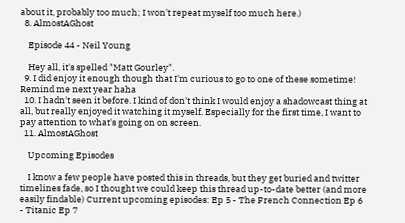about it, probably too much; I won't repeat myself too much here.)
  8. AlmostAGhost

    Episode 44 - Neil Young

    Hey all, it's spelled "Matt Gourley".
  9. I did enjoy it enough though that I'm curious to go to one of these sometime! Remind me next year haha
  10. I hadn't seen it before. I kind of don't think I would enjoy a shadowcast thing at all, but really enjoyed it watching it myself. Especially for the first time, I want to pay attention to what's going on on screen.
  11. AlmostAGhost

    Upcoming Episodes

    I know a few people have posted this in threads, but they get buried and twitter timelines fade, so I thought we could keep this thread up-to-date better (and more easily findable) Current upcoming episodes: Ep 5 - The French Connection Ep 6 - Titanic Ep 7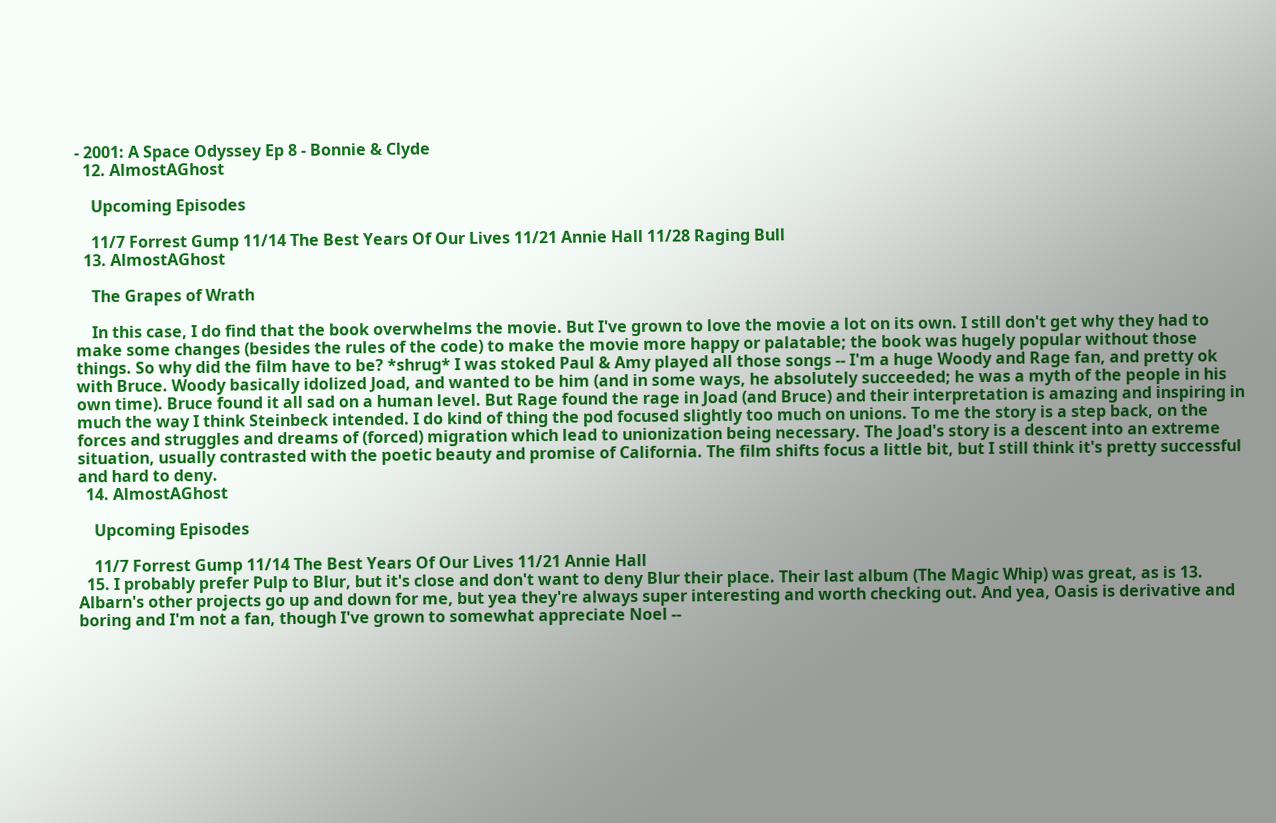- 2001: A Space Odyssey Ep 8 - Bonnie & Clyde
  12. AlmostAGhost

    Upcoming Episodes

    11/7 Forrest Gump 11/14 The Best Years Of Our Lives 11/21 Annie Hall 11/28 Raging Bull
  13. AlmostAGhost

    The Grapes of Wrath

    In this case, I do find that the book overwhelms the movie. But I've grown to love the movie a lot on its own. I still don't get why they had to make some changes (besides the rules of the code) to make the movie more happy or palatable; the book was hugely popular without those things. So why did the film have to be? *shrug* I was stoked Paul & Amy played all those songs -- I'm a huge Woody and Rage fan, and pretty ok with Bruce. Woody basically idolized Joad, and wanted to be him (and in some ways, he absolutely succeeded; he was a myth of the people in his own time). Bruce found it all sad on a human level. But Rage found the rage in Joad (and Bruce) and their interpretation is amazing and inspiring in much the way I think Steinbeck intended. I do kind of thing the pod focused slightly too much on unions. To me the story is a step back, on the forces and struggles and dreams of (forced) migration which lead to unionization being necessary. The Joad's story is a descent into an extreme situation, usually contrasted with the poetic beauty and promise of California. The film shifts focus a little bit, but I still think it's pretty successful and hard to deny.
  14. AlmostAGhost

    Upcoming Episodes

    11/7 Forrest Gump 11/14 The Best Years Of Our Lives 11/21 Annie Hall
  15. I probably prefer Pulp to Blur, but it's close and don't want to deny Blur their place. Their last album (The Magic Whip) was great, as is 13. Albarn's other projects go up and down for me, but yea they're always super interesting and worth checking out. And yea, Oasis is derivative and boring and I'm not a fan, though I've grown to somewhat appreciate Noel --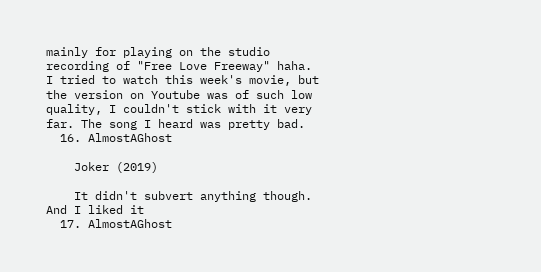mainly for playing on the studio recording of "Free Love Freeway" haha. I tried to watch this week's movie, but the version on Youtube was of such low quality, I couldn't stick with it very far. The song I heard was pretty bad.
  16. AlmostAGhost

    Joker (2019)

    It didn't subvert anything though. And I liked it
  17. AlmostAGhost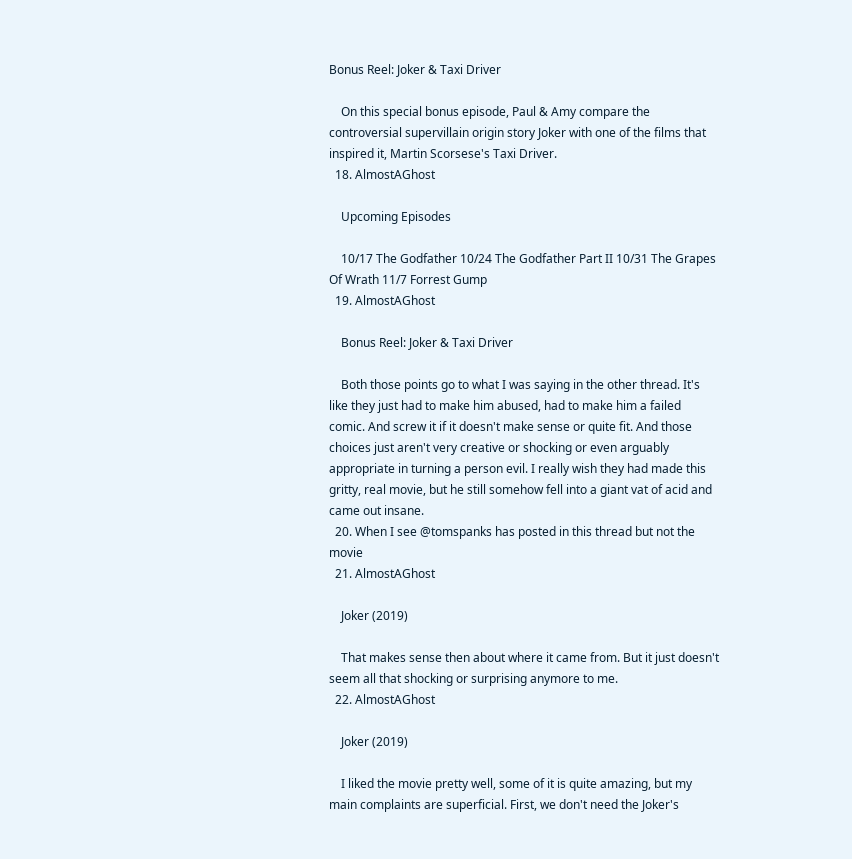Bonus Reel: Joker & Taxi Driver

    On this special bonus episode, Paul & Amy compare the controversial supervillain origin story Joker with one of the films that inspired it, Martin Scorsese's Taxi Driver.
  18. AlmostAGhost

    Upcoming Episodes

    10/17 The Godfather 10/24 The Godfather Part II 10/31 The Grapes Of Wrath 11/7 Forrest Gump
  19. AlmostAGhost

    Bonus Reel: Joker & Taxi Driver

    Both those points go to what I was saying in the other thread. It's like they just had to make him abused, had to make him a failed comic. And screw it if it doesn't make sense or quite fit. And those choices just aren't very creative or shocking or even arguably appropriate in turning a person evil. I really wish they had made this gritty, real movie, but he still somehow fell into a giant vat of acid and came out insane.
  20. When I see @tomspanks has posted in this thread but not the movie
  21. AlmostAGhost

    Joker (2019)

    That makes sense then about where it came from. But it just doesn't seem all that shocking or surprising anymore to me.
  22. AlmostAGhost

    Joker (2019)

    I liked the movie pretty well, some of it is quite amazing, but my main complaints are superficial. First, we don't need the Joker's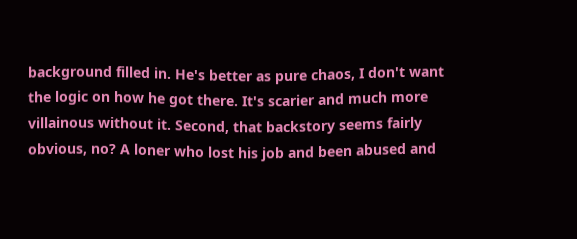background filled in. He's better as pure chaos, I don't want the logic on how he got there. It's scarier and much more villainous without it. Second, that backstory seems fairly obvious, no? A loner who lost his job and been abused and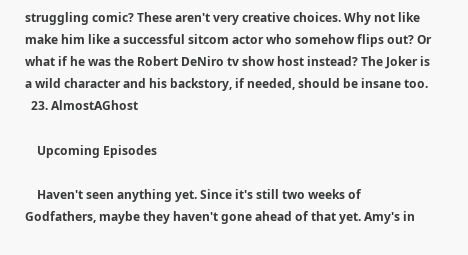struggling comic? These aren't very creative choices. Why not like make him like a successful sitcom actor who somehow flips out? Or what if he was the Robert DeNiro tv show host instead? The Joker is a wild character and his backstory, if needed, should be insane too.
  23. AlmostAGhost

    Upcoming Episodes

    Haven't seen anything yet. Since it's still two weeks of Godfathers, maybe they haven't gone ahead of that yet. Amy's in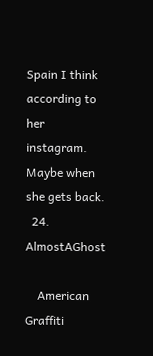Spain I think according to her instagram. Maybe when she gets back.
  24. AlmostAGhost

    American Graffiti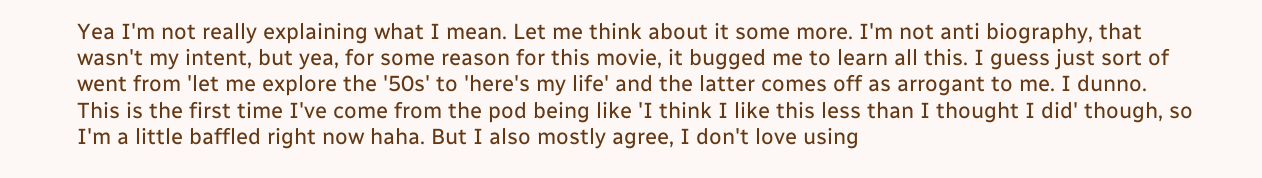Yea I'm not really explaining what I mean. Let me think about it some more. I'm not anti biography, that wasn't my intent, but yea, for some reason for this movie, it bugged me to learn all this. I guess just sort of went from 'let me explore the '50s' to 'here's my life' and the latter comes off as arrogant to me. I dunno. This is the first time I've come from the pod being like 'I think I like this less than I thought I did' though, so I'm a little baffled right now haha. But I also mostly agree, I don't love using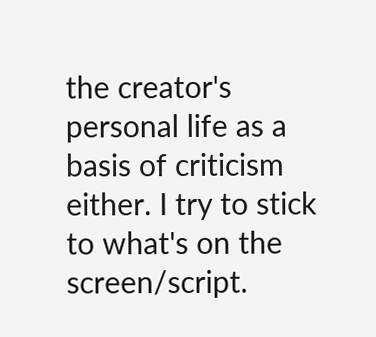the creator's personal life as a basis of criticism either. I try to stick to what's on the screen/script.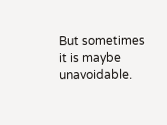But sometimes it is maybe unavoidable.